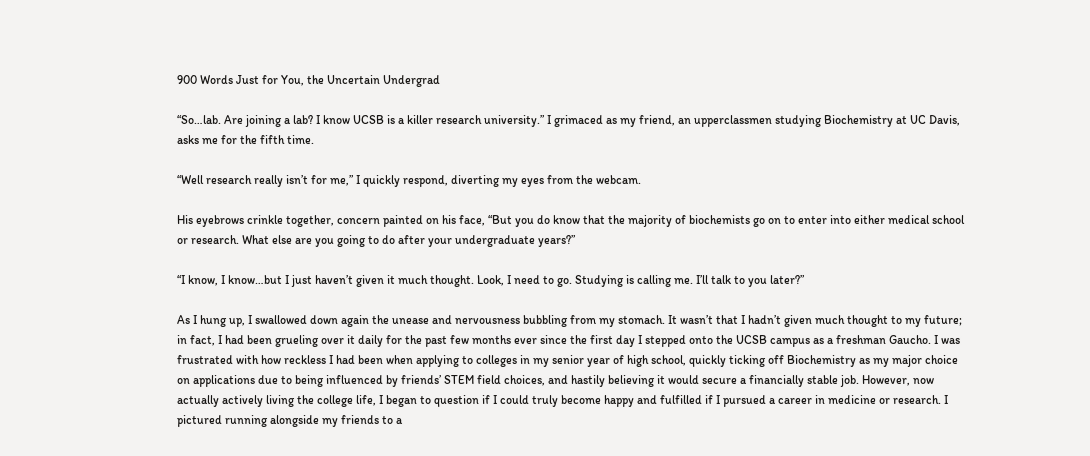900 Words Just for You, the Uncertain Undergrad

“So…lab. Are joining a lab? I know UCSB is a killer research university.” I grimaced as my friend, an upperclassmen studying Biochemistry at UC Davis, asks me for the fifth time.

“Well research really isn’t for me,” I quickly respond, diverting my eyes from the webcam.

His eyebrows crinkle together, concern painted on his face, “But you do know that the majority of biochemists go on to enter into either medical school or research. What else are you going to do after your undergraduate years?”

“I know, I know…but I just haven’t given it much thought. Look, I need to go. Studying is calling me. I’ll talk to you later?”

As I hung up, I swallowed down again the unease and nervousness bubbling from my stomach. It wasn’t that I hadn’t given much thought to my future; in fact, I had been grueling over it daily for the past few months ever since the first day I stepped onto the UCSB campus as a freshman Gaucho. I was frustrated with how reckless I had been when applying to colleges in my senior year of high school, quickly ticking off Biochemistry as my major choice on applications due to being influenced by friends’ STEM field choices, and hastily believing it would secure a financially stable job. However, now actually actively living the college life, I began to question if I could truly become happy and fulfilled if I pursued a career in medicine or research. I pictured running alongside my friends to a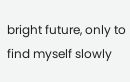bright future, only to find myself slowly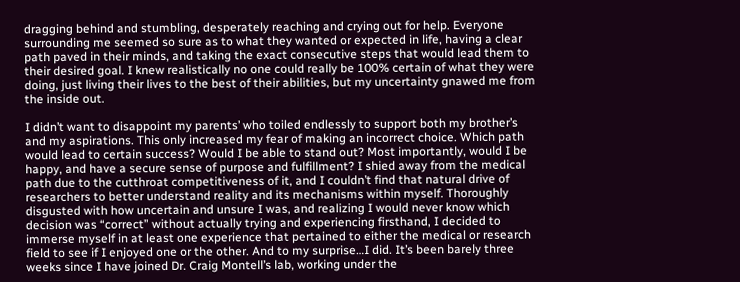dragging behind and stumbling, desperately reaching and crying out for help. Everyone surrounding me seemed so sure as to what they wanted or expected in life, having a clear path paved in their minds, and taking the exact consecutive steps that would lead them to their desired goal. I knew realistically no one could really be 100% certain of what they were doing, just living their lives to the best of their abilities, but my uncertainty gnawed me from the inside out.

I didn’t want to disappoint my parents’ who toiled endlessly to support both my brother’s and my aspirations. This only increased my fear of making an incorrect choice. Which path would lead to certain success? Would I be able to stand out? Most importantly, would I be happy, and have a secure sense of purpose and fulfillment? I shied away from the medical path due to the cutthroat competitiveness of it, and I couldn’t find that natural drive of researchers to better understand reality and its mechanisms within myself. Thoroughly disgusted with how uncertain and unsure I was, and realizing I would never know which decision was “correct” without actually trying and experiencing firsthand, I decided to immerse myself in at least one experience that pertained to either the medical or research field to see if I enjoyed one or the other. And to my surprise…I did. It’s been barely three weeks since I have joined Dr. Craig Montell’s lab, working under the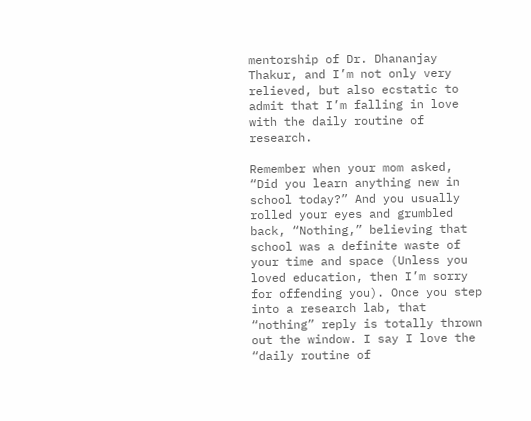mentorship of Dr. Dhananjay Thakur, and I’m not only very relieved, but also ecstatic to admit that I’m falling in love with the daily routine of research.

Remember when your mom asked, “Did you learn anything new in school today?” And you usually rolled your eyes and grumbled back, “Nothing,” believing that school was a definite waste of your time and space (Unless you loved education, then I’m sorry for offending you). Once you step into a research lab, that “nothing” reply is totally thrown out the window. I say I love the “daily routine of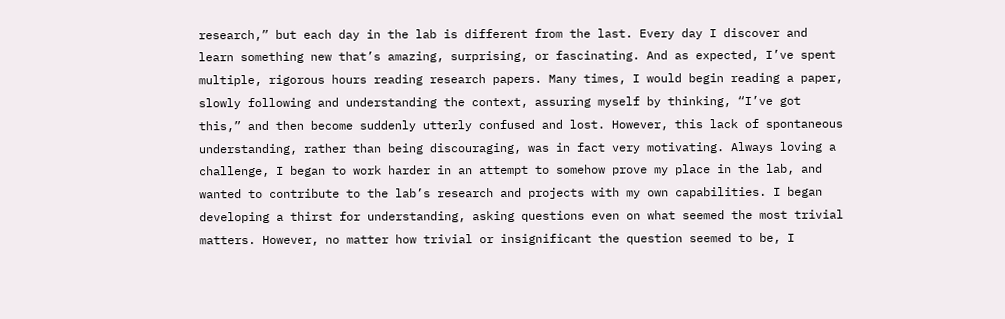research,” but each day in the lab is different from the last. Every day I discover and learn something new that’s amazing, surprising, or fascinating. And as expected, I’ve spent multiple, rigorous hours reading research papers. Many times, I would begin reading a paper, slowly following and understanding the context, assuring myself by thinking, “I’ve got this,” and then become suddenly utterly confused and lost. However, this lack of spontaneous understanding, rather than being discouraging, was in fact very motivating. Always loving a challenge, I began to work harder in an attempt to somehow prove my place in the lab, and wanted to contribute to the lab’s research and projects with my own capabilities. I began developing a thirst for understanding, asking questions even on what seemed the most trivial matters. However, no matter how trivial or insignificant the question seemed to be, I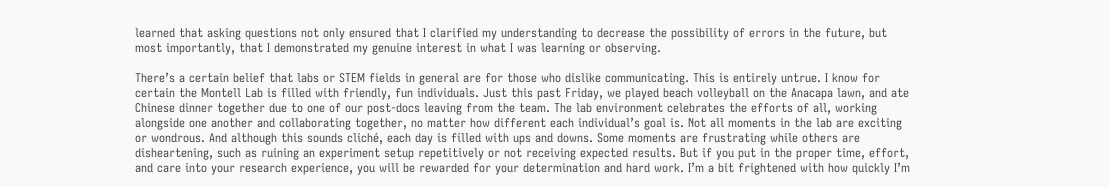learned that asking questions not only ensured that I clarified my understanding to decrease the possibility of errors in the future, but most importantly, that I demonstrated my genuine interest in what I was learning or observing.

There’s a certain belief that labs or STEM fields in general are for those who dislike communicating. This is entirely untrue. I know for certain the Montell Lab is filled with friendly, fun individuals. Just this past Friday, we played beach volleyball on the Anacapa lawn, and ate Chinese dinner together due to one of our post-docs leaving from the team. The lab environment celebrates the efforts of all, working alongside one another and collaborating together, no matter how different each individual’s goal is. Not all moments in the lab are exciting or wondrous. And although this sounds cliché, each day is filled with ups and downs. Some moments are frustrating while others are disheartening, such as ruining an experiment setup repetitively or not receiving expected results. But if you put in the proper time, effort, and care into your research experience, you will be rewarded for your determination and hard work. I’m a bit frightened with how quickly I’m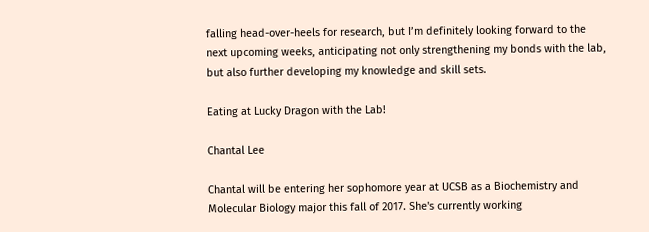falling head-over-heels for research, but I’m definitely looking forward to the next upcoming weeks, anticipating not only strengthening my bonds with the lab, but also further developing my knowledge and skill sets.

Eating at Lucky Dragon with the Lab!

Chantal Lee

Chantal will be entering her sophomore year at UCSB as a Biochemistry and Molecular Biology major this fall of 2017. She's currently working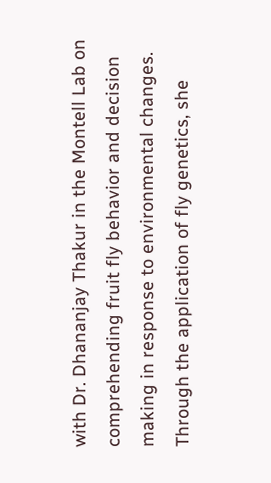with Dr. Dhananjay Thakur in the Montell Lab on comprehending fruit fly behavior and decision making in response to environmental changes. Through the application of fly genetics, she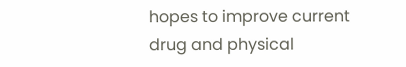hopes to improve current drug and physical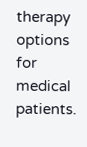therapy options for medical patients.